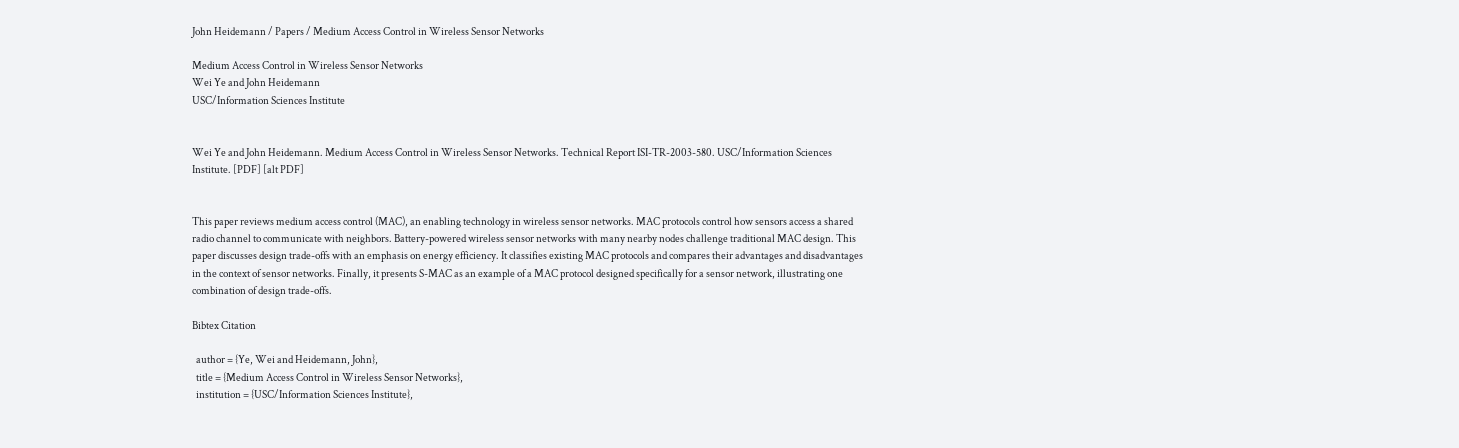John Heidemann / Papers / Medium Access Control in Wireless Sensor Networks

Medium Access Control in Wireless Sensor Networks
Wei Ye and John Heidemann
USC/Information Sciences Institute


Wei Ye and John Heidemann. Medium Access Control in Wireless Sensor Networks. Technical Report ISI-TR-2003-580. USC/Information Sciences Institute. [PDF] [alt PDF]


This paper reviews medium access control (MAC), an enabling technology in wireless sensor networks. MAC protocols control how sensors access a shared radio channel to communicate with neighbors. Battery-powered wireless sensor networks with many nearby nodes challenge traditional MAC design. This paper discusses design trade-offs with an emphasis on energy efficiency. It classifies existing MAC protocols and compares their advantages and disadvantages in the context of sensor networks. Finally, it presents S-MAC as an example of a MAC protocol designed specifically for a sensor network, illustrating one combination of design trade-offs.

Bibtex Citation

  author = {Ye, Wei and Heidemann, John},
  title = {Medium Access Control in Wireless Sensor Networks},
  institution = {USC/Information Sciences Institute},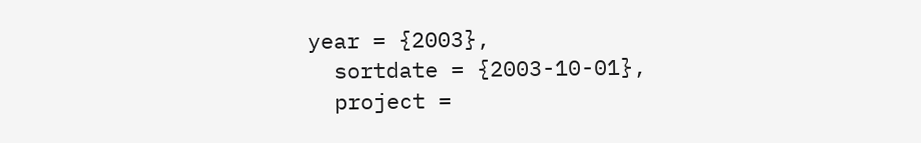year = {2003},
  sortdate = {2003-10-01},
  project =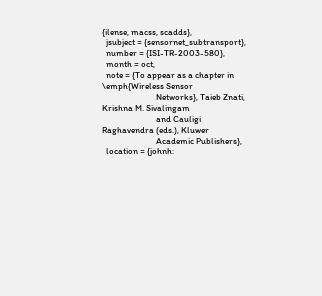{ilense, macss, scadds},
  jsubject = {sensornet_subtransport},
  number = {ISI-TR-2003-580},
  month = oct,
  note = {To appear as a chapter in \emph{Wireless Sensor
                           Networks}, Taieb Znati, Krishna M. Sivalingam
                           and Cauligi Raghavendra (eds.), Kluwer
                           Academic Publishers},
  location = {johnh: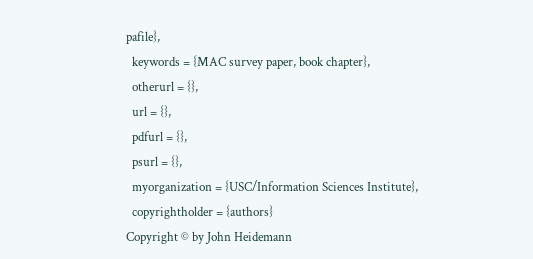pafile},
  keywords = {MAC survey paper, book chapter},
  otherurl = {},
  url = {},
  pdfurl = {},
  psurl = {},
  myorganization = {USC/Information Sciences Institute},
  copyrightholder = {authors}
Copyright © by John Heidemann